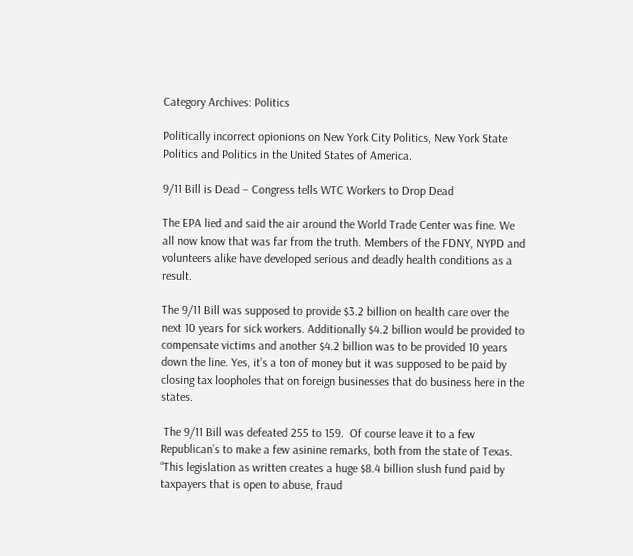Category Archives: Politics

Politically incorrect opionions on New York City Politics, New York State Politics and Politics in the United States of America.

9/11 Bill is Dead – Congress tells WTC Workers to Drop Dead

The EPA lied and said the air around the World Trade Center was fine. We all now know that was far from the truth. Members of the FDNY, NYPD and volunteers alike have developed serious and deadly health conditions as a result.

The 9/11 Bill was supposed to provide $3.2 billion on health care over the next 10 years for sick workers. Additionally $4.2 billion would be provided to compensate victims and another $4.2 billion was to be provided 10 years down the line. Yes, it’s a ton of money but it was supposed to be paid by closing tax loopholes that on foreign businesses that do business here in the states.

 The 9/11 Bill was defeated 255 to 159.  Of course leave it to a few Republican’s to make a few asinine remarks, both from the state of Texas. “This legislation as written creates a huge $8.4 billion slush fund paid by taxpayers that is open to abuse, fraud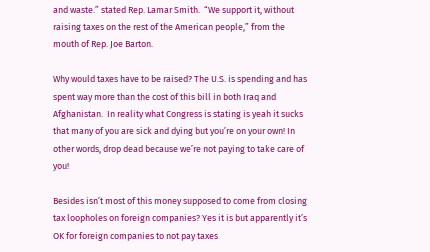and waste.” stated Rep. Lamar Smith.  “We support it, without raising taxes on the rest of the American people,” from the mouth of Rep. Joe Barton.

Why would taxes have to be raised? The U.S. is spending and has spent way more than the cost of this bill in both Iraq and Afghanistan.  In reality what Congress is stating is yeah it sucks that many of you are sick and dying but you’re on your own! In other words, drop dead because we’re not paying to take care of you!

Besides isn’t most of this money supposed to come from closing tax loopholes on foreign companies? Yes it is but apparently it’s OK for foreign companies to not pay taxes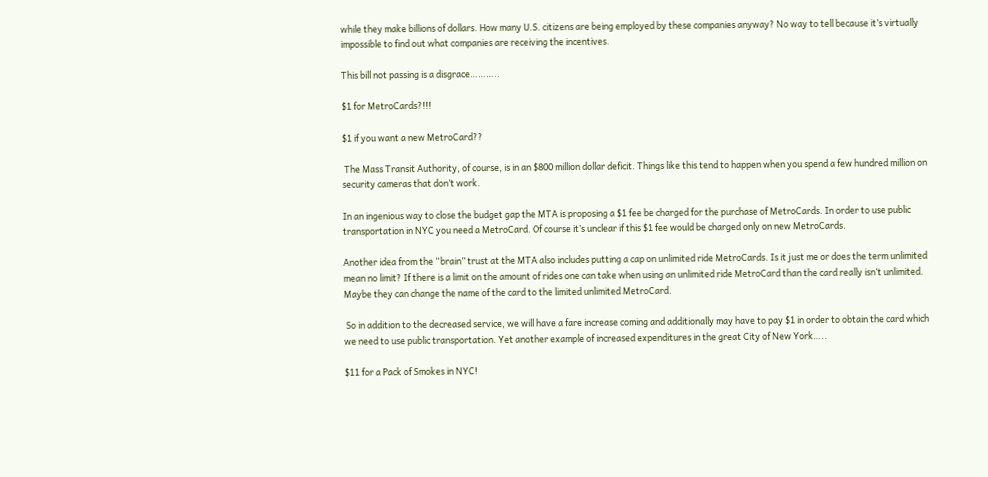while they make billions of dollars. How many U.S. citizens are being employed by these companies anyway? No way to tell because it’s virtually impossible to find out what companies are receiving the incentives.

This bill not passing is a disgrace………..

$1 for MetroCards?!!!

$1 if you want a new MetroCard??

 The Mass Transit Authority, of course, is in an $800 million dollar deficit. Things like this tend to happen when you spend a few hundred million on security cameras that don’t work.

In an ingenious way to close the budget gap the MTA is proposing a $1 fee be charged for the purchase of MetroCards. In order to use public transportation in NYC you need a MetroCard. Of course it’s unclear if this $1 fee would be charged only on new MetroCards.

Another idea from the “brain” trust at the MTA also includes putting a cap on unlimited ride MetroCards. Is it just me or does the term unlimited mean no limit? If there is a limit on the amount of rides one can take when using an unlimited ride MetroCard than the card really isn’t unlimited. Maybe they can change the name of the card to the limited unlimited MetroCard.

 So in addition to the decreased service, we will have a fare increase coming and additionally may have to pay $1 in order to obtain the card which we need to use public transportation. Yet another example of increased expenditures in the great City of New York…..

$11 for a Pack of Smokes in NYC!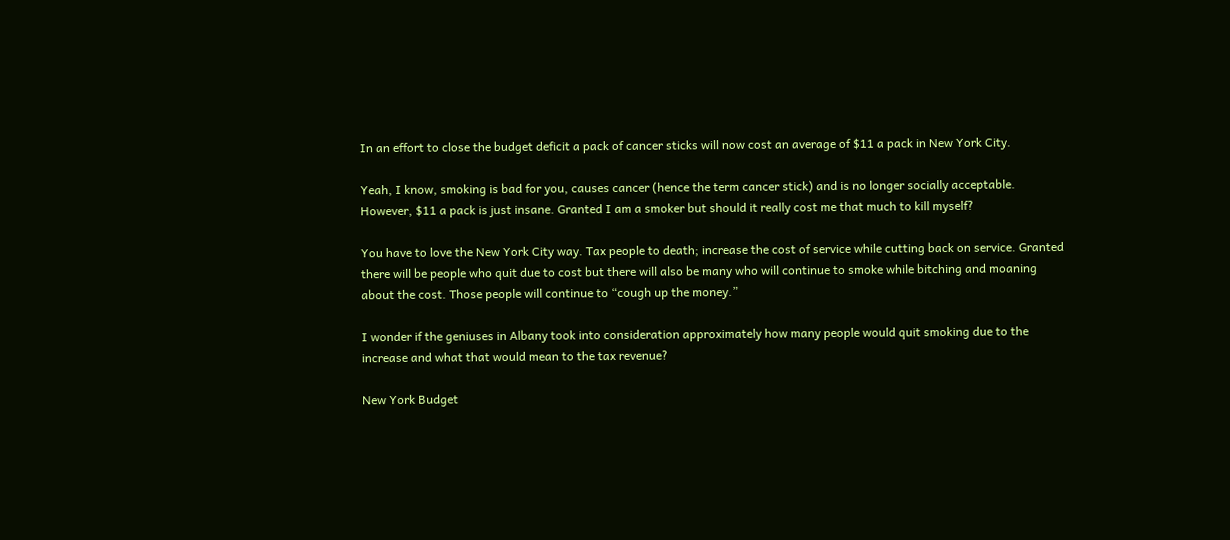In an effort to close the budget deficit a pack of cancer sticks will now cost an average of $11 a pack in New York City.

Yeah, I know, smoking is bad for you, causes cancer (hence the term cancer stick) and is no longer socially acceptable. However, $11 a pack is just insane. Granted I am a smoker but should it really cost me that much to kill myself?

You have to love the New York City way. Tax people to death; increase the cost of service while cutting back on service. Granted there will be people who quit due to cost but there will also be many who will continue to smoke while bitching and moaning about the cost. Those people will continue to “cough up the money.”

I wonder if the geniuses in Albany took into consideration approximately how many people would quit smoking due to the increase and what that would mean to the tax revenue?

New York Budget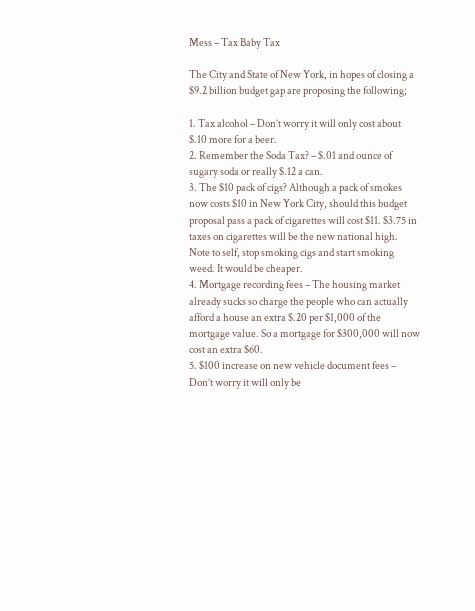Mess – Tax Baby Tax

The City and State of New York, in hopes of closing a $9.2 billion budget gap are proposing the following;

1. Tax alcohol – Don’t worry it will only cost about $.10 more for a beer.
2. Remember the Soda Tax? – $.01 and ounce of sugary soda or really $.12 a can.
3. The $10 pack of cigs? Although a pack of smokes now costs $10 in New York City, should this budget proposal pass a pack of cigarettes will cost $11. $3.75 in taxes on cigarettes will be the new national high. Note to self, stop smoking cigs and start smoking weed. It would be cheaper.
4. Mortgage recording fees – The housing market already sucks so charge the people who can actually afford a house an extra $.20 per $1,000 of the mortgage value. So a mortgage for $300,000 will now cost an extra $60.
5. $100 increase on new vehicle document fees – Don’t worry it will only be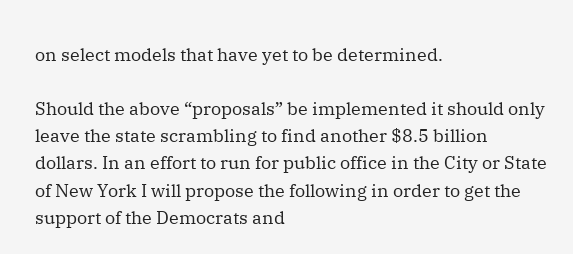on select models that have yet to be determined.

Should the above “proposals” be implemented it should only leave the state scrambling to find another $8.5 billion dollars. In an effort to run for public office in the City or State of New York I will propose the following in order to get the support of the Democrats and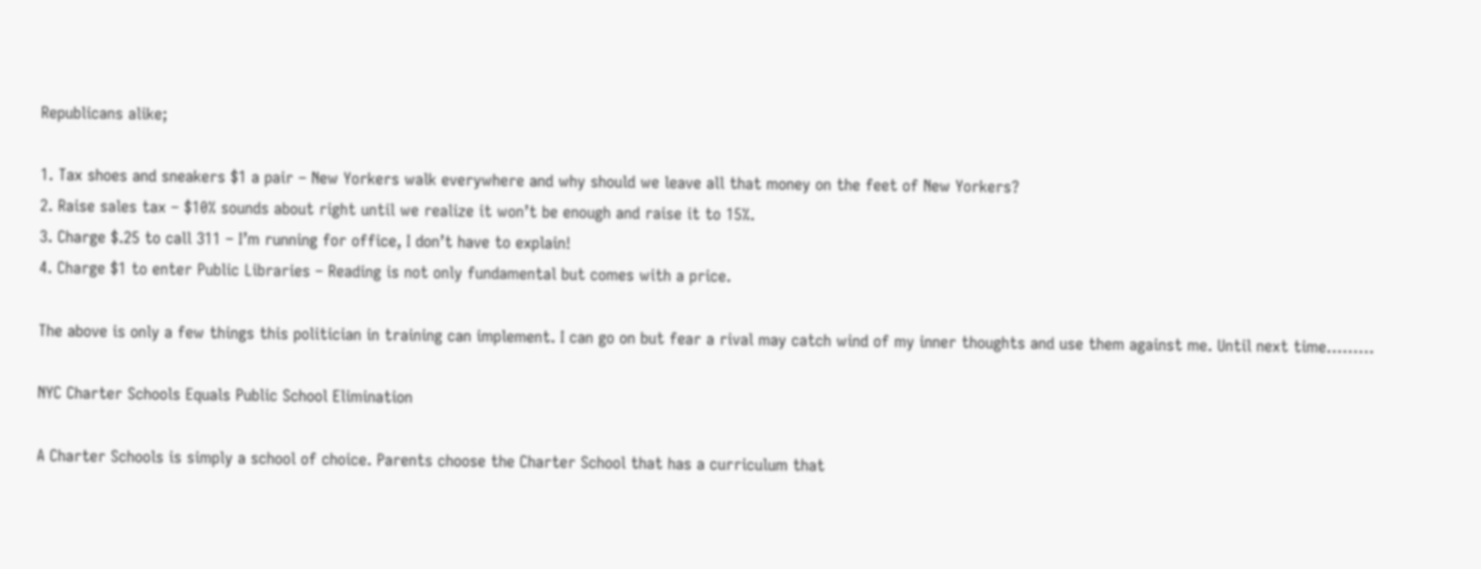Republicans alike;

1. Tax shoes and sneakers $1 a pair – New Yorkers walk everywhere and why should we leave all that money on the feet of New Yorkers?
2. Raise sales tax – $10% sounds about right until we realize it won’t be enough and raise it to 15%.
3. Charge $.25 to call 311 – I’m running for office, I don’t have to explain!
4. Charge $1 to enter Public Libraries – Reading is not only fundamental but comes with a price.

The above is only a few things this politician in training can implement. I can go on but fear a rival may catch wind of my inner thoughts and use them against me. Until next time………

NYC Charter Schools Equals Public School Elimination

A Charter Schools is simply a school of choice. Parents choose the Charter School that has a curriculum that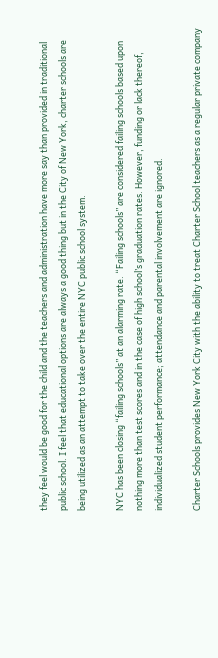they feel would be good for the child and the teachers and administration have more say than provided in traditional public school. I feel that educational options are always a good thing but in the City of New York, charter schools are being utilized as an attempt to take over the entire NYC public school system.

NYC has been closing “failing schools” at an alarming rate. “Failing schools” are considered failing schools based upon nothing more than test scores and in the case of high school’s graduation rates. However, funding or lack thereof, individualized student performance; attendance and parental involvement are ignored.

Charter Schools provides New York City with the ability to treat Charter School teachers as a regular private company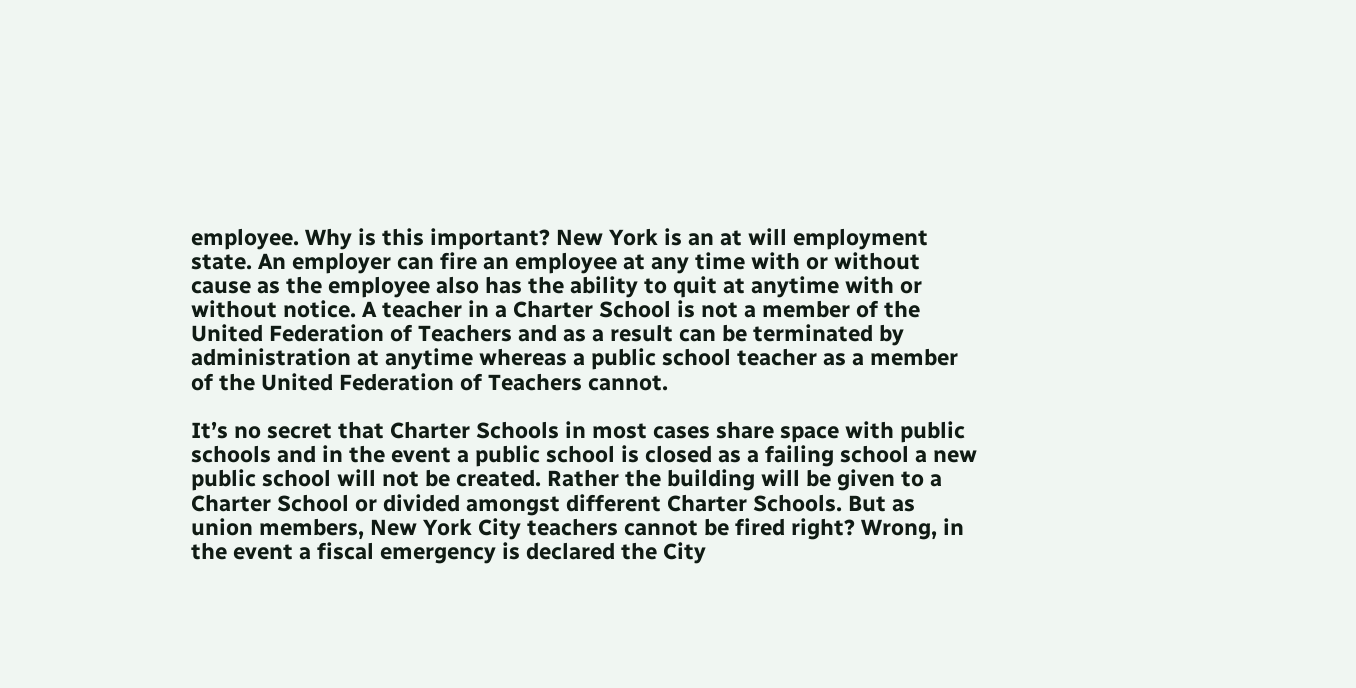employee. Why is this important? New York is an at will employment state. An employer can fire an employee at any time with or without cause as the employee also has the ability to quit at anytime with or without notice. A teacher in a Charter School is not a member of the United Federation of Teachers and as a result can be terminated by administration at anytime whereas a public school teacher as a member of the United Federation of Teachers cannot.

It’s no secret that Charter Schools in most cases share space with public schools and in the event a public school is closed as a failing school a new public school will not be created. Rather the building will be given to a Charter School or divided amongst different Charter Schools. But as union members, New York City teachers cannot be fired right? Wrong, in the event a fiscal emergency is declared the City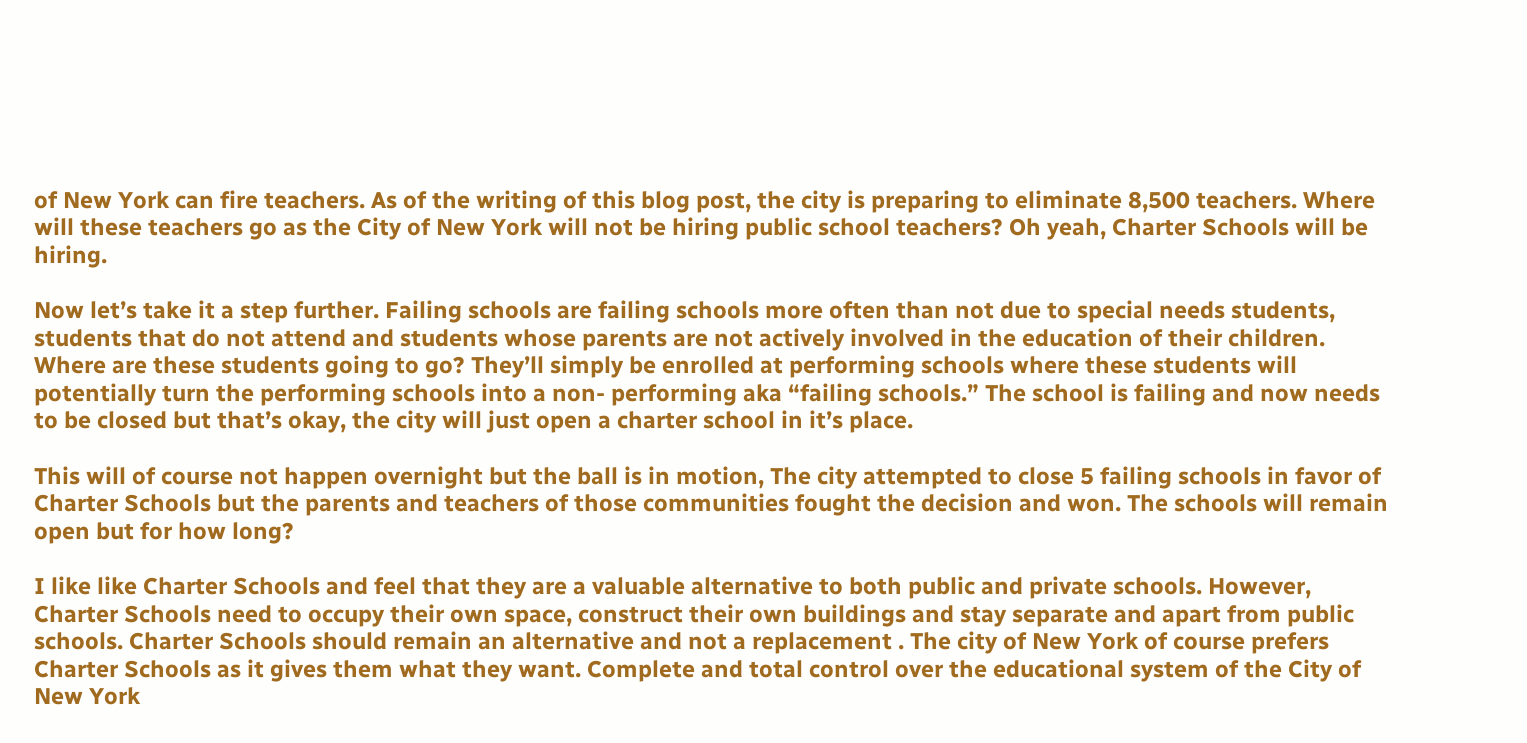of New York can fire teachers. As of the writing of this blog post, the city is preparing to eliminate 8,500 teachers. Where will these teachers go as the City of New York will not be hiring public school teachers? Oh yeah, Charter Schools will be hiring.

Now let’s take it a step further. Failing schools are failing schools more often than not due to special needs students, students that do not attend and students whose parents are not actively involved in the education of their children. Where are these students going to go? They’ll simply be enrolled at performing schools where these students will potentially turn the performing schools into a non- performing aka “failing schools.” The school is failing and now needs to be closed but that’s okay, the city will just open a charter school in it’s place.

This will of course not happen overnight but the ball is in motion, The city attempted to close 5 failing schools in favor of Charter Schools but the parents and teachers of those communities fought the decision and won. The schools will remain open but for how long?

I like like Charter Schools and feel that they are a valuable alternative to both public and private schools. However, Charter Schools need to occupy their own space, construct their own buildings and stay separate and apart from public schools. Charter Schools should remain an alternative and not a replacement . The city of New York of course prefers Charter Schools as it gives them what they want. Complete and total control over the educational system of the City of New York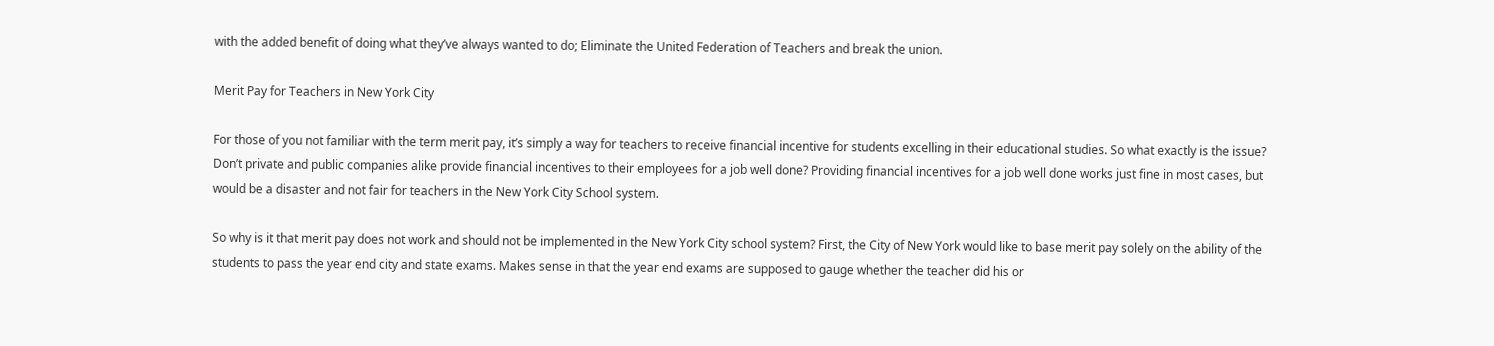with the added benefit of doing what they’ve always wanted to do; Eliminate the United Federation of Teachers and break the union.

Merit Pay for Teachers in New York City

For those of you not familiar with the term merit pay, it’s simply a way for teachers to receive financial incentive for students excelling in their educational studies. So what exactly is the issue? Don’t private and public companies alike provide financial incentives to their employees for a job well done? Providing financial incentives for a job well done works just fine in most cases, but would be a disaster and not fair for teachers in the New York City School system.

So why is it that merit pay does not work and should not be implemented in the New York City school system? First, the City of New York would like to base merit pay solely on the ability of the students to pass the year end city and state exams. Makes sense in that the year end exams are supposed to gauge whether the teacher did his or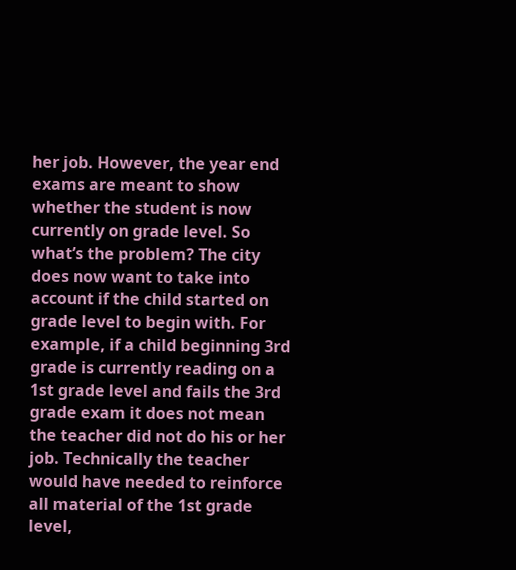her job. However, the year end exams are meant to show whether the student is now currently on grade level. So what’s the problem? The city does now want to take into account if the child started on grade level to begin with. For example, if a child beginning 3rd grade is currently reading on a 1st grade level and fails the 3rd grade exam it does not mean the teacher did not do his or her job. Technically the teacher would have needed to reinforce all material of the 1st grade level,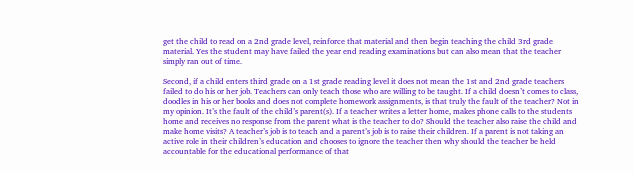get the child to read on a 2nd grade level, reinforce that material and then begin teaching the child 3rd grade material. Yes the student may have failed the year end reading examinations but can also mean that the teacher simply ran out of time.

Second, if a child enters third grade on a 1st grade reading level it does not mean the 1st and 2nd grade teachers failed to do his or her job. Teachers can only teach those who are willing to be taught. If a child doesn’t comes to class, doodles in his or her books and does not complete homework assignments, is that truly the fault of the teacher? Not in my opinion. It’s the fault of the child’s parent(s). If a teacher writes a letter home, makes phone calls to the students home and receives no response from the parent what is the teacher to do? Should the teacher also raise the child and make home visits? A teacher’s job is to teach and a parent’s job is to raise their children. If a parent is not taking an active role in their children’s education and chooses to ignore the teacher then why should the teacher be held accountable for the educational performance of that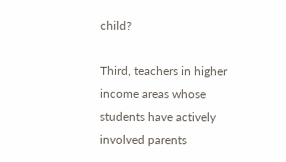child?

Third, teachers in higher income areas whose students have actively involved parents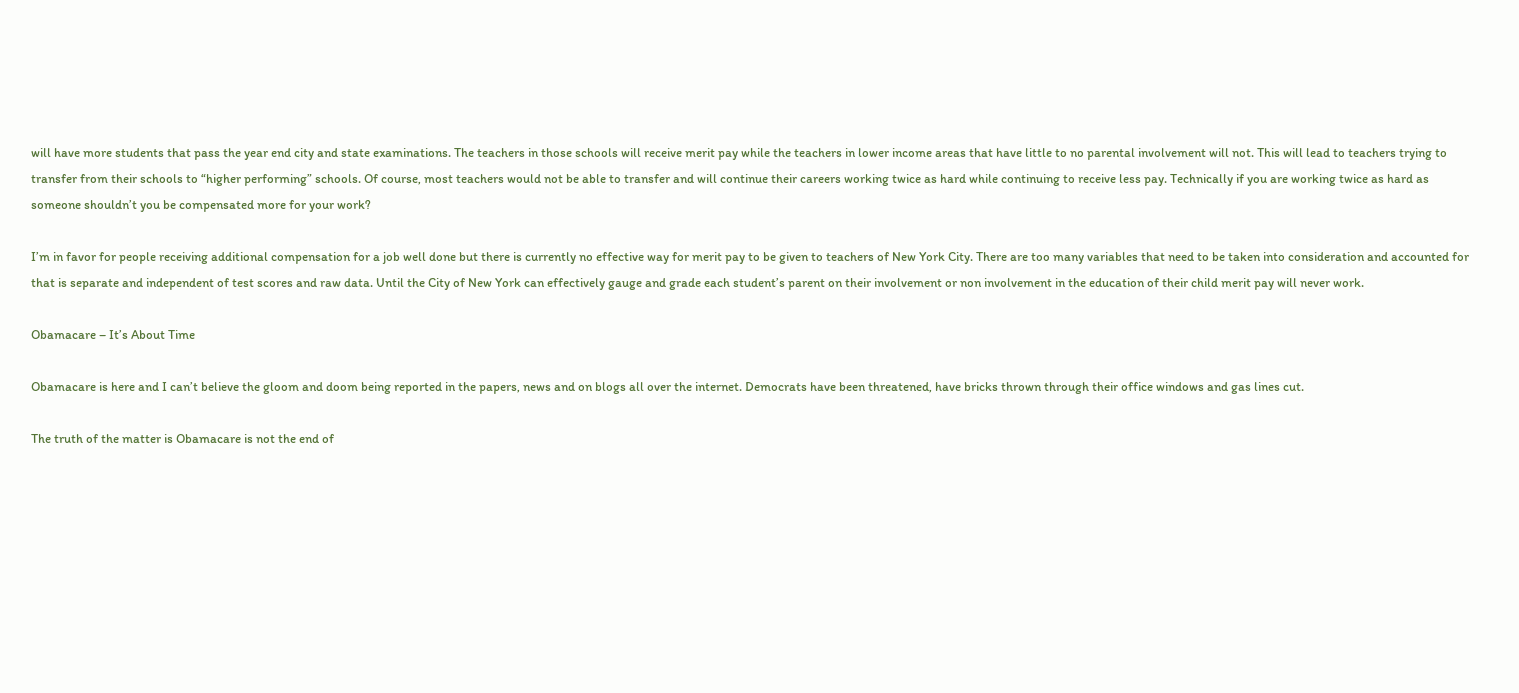will have more students that pass the year end city and state examinations. The teachers in those schools will receive merit pay while the teachers in lower income areas that have little to no parental involvement will not. This will lead to teachers trying to transfer from their schools to “higher performing” schools. Of course, most teachers would not be able to transfer and will continue their careers working twice as hard while continuing to receive less pay. Technically if you are working twice as hard as someone shouldn’t you be compensated more for your work?

I’m in favor for people receiving additional compensation for a job well done but there is currently no effective way for merit pay to be given to teachers of New York City. There are too many variables that need to be taken into consideration and accounted for that is separate and independent of test scores and raw data. Until the City of New York can effectively gauge and grade each student’s parent on their involvement or non involvement in the education of their child merit pay will never work.

Obamacare – It’s About Time

Obamacare is here and I can’t believe the gloom and doom being reported in the papers, news and on blogs all over the internet. Democrats have been threatened, have bricks thrown through their office windows and gas lines cut.

The truth of the matter is Obamacare is not the end of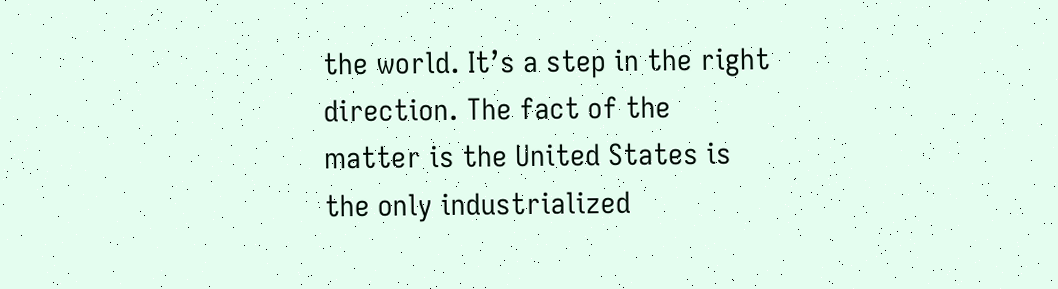the world. It’s a step in the right direction. The fact of the matter is the United States is the only industrialized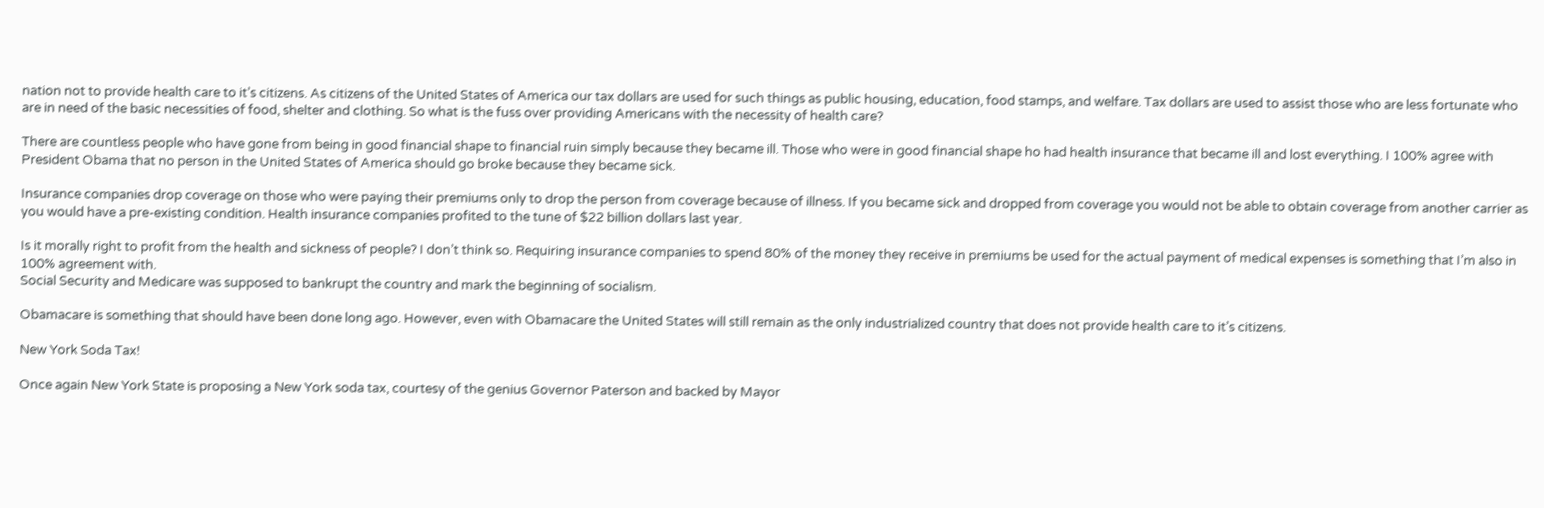nation not to provide health care to it’s citizens. As citizens of the United States of America our tax dollars are used for such things as public housing, education, food stamps, and welfare. Tax dollars are used to assist those who are less fortunate who are in need of the basic necessities of food, shelter and clothing. So what is the fuss over providing Americans with the necessity of health care?

There are countless people who have gone from being in good financial shape to financial ruin simply because they became ill. Those who were in good financial shape ho had health insurance that became ill and lost everything. I 100% agree with President Obama that no person in the United States of America should go broke because they became sick.

Insurance companies drop coverage on those who were paying their premiums only to drop the person from coverage because of illness. If you became sick and dropped from coverage you would not be able to obtain coverage from another carrier as you would have a pre-existing condition. Health insurance companies profited to the tune of $22 billion dollars last year.

Is it morally right to profit from the health and sickness of people? I don’t think so. Requiring insurance companies to spend 80% of the money they receive in premiums be used for the actual payment of medical expenses is something that I’m also in 100% agreement with.
Social Security and Medicare was supposed to bankrupt the country and mark the beginning of socialism.

Obamacare is something that should have been done long ago. However, even with Obamacare the United States will still remain as the only industrialized country that does not provide health care to it’s citizens.

New York Soda Tax!

Once again New York State is proposing a New York soda tax, courtesy of the genius Governor Paterson and backed by Mayor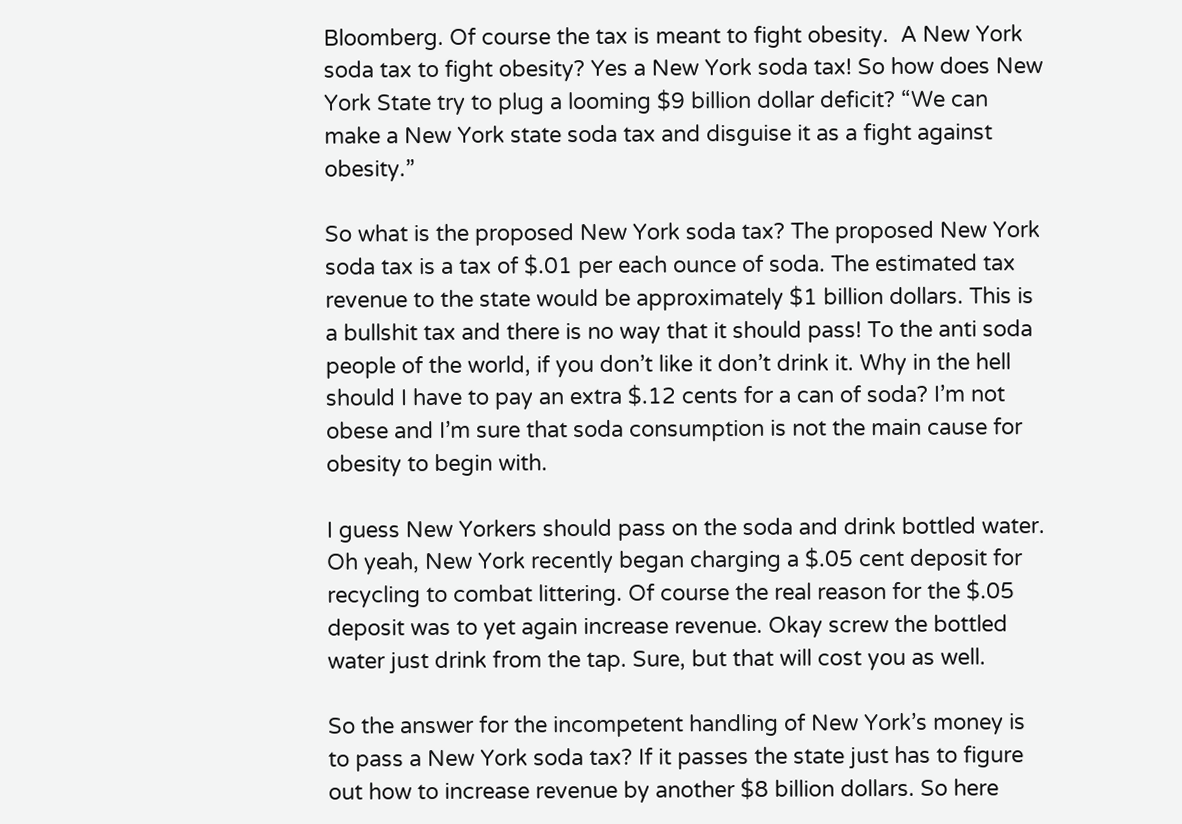Bloomberg. Of course the tax is meant to fight obesity.  A New York soda tax to fight obesity? Yes a New York soda tax! So how does New York State try to plug a looming $9 billion dollar deficit? “We can make a New York state soda tax and disguise it as a fight against obesity.”

So what is the proposed New York soda tax? The proposed New York soda tax is a tax of $.01 per each ounce of soda. The estimated tax revenue to the state would be approximately $1 billion dollars. This is a bullshit tax and there is no way that it should pass! To the anti soda people of the world, if you don’t like it don’t drink it. Why in the hell should I have to pay an extra $.12 cents for a can of soda? I’m not obese and I’m sure that soda consumption is not the main cause for obesity to begin with.

I guess New Yorkers should pass on the soda and drink bottled water. Oh yeah, New York recently began charging a $.05 cent deposit for recycling to combat littering. Of course the real reason for the $.05 deposit was to yet again increase revenue. Okay screw the bottled water just drink from the tap. Sure, but that will cost you as well.

So the answer for the incompetent handling of New York’s money is to pass a New York soda tax? If it passes the state just has to figure out how to increase revenue by another $8 billion dollars. So here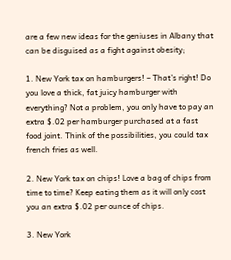are a few new ideas for the geniuses in Albany that can be disguised as a fight against obesity;

1. New York tax on hamburgers! – That’s right! Do you love a thick, fat juicy hamburger with everything? Not a problem, you only have to pay an extra $.02 per hamburger purchased at a fast food joint. Think of the possibilities, you could tax french fries as well.

2. New York tax on chips! Love a bag of chips from time to time? Keep eating them as it will only cost you an extra $.02 per ounce of chips.

3. New York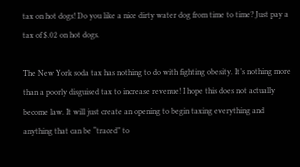tax on hot dogs! Do you like a nice dirty water dog from time to time? Just pay a tax of $.02 on hot dogs.

The New York soda tax has nothing to do with fighting obesity. It’s nothing more than a poorly disguised tax to increase revenue! I hope this does not actually become law. It will just create an opening to begin taxing everything and anything that can be “traced” to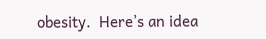obesity.  Here’s an idea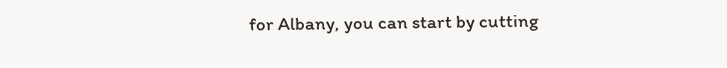for Albany, you can start by cutting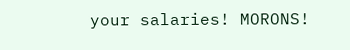your salaries! MORONS!